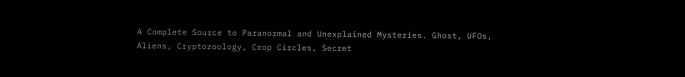A Complete Source to Paranormal and Unexplained Mysteries. Ghost, UFOs, Aliens, Cryptozoology, Crop Circles, Secret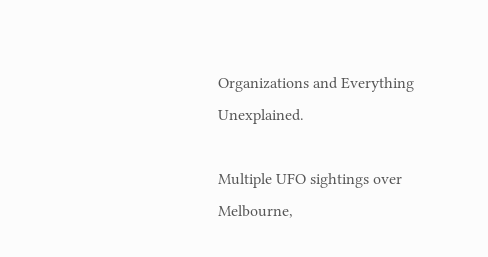Organizations and Everything Unexplained.

Multiple UFO sightings over Melbourne,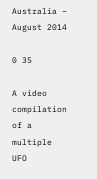Australia – August 2014

0 35

A video compilation of a multiple UFO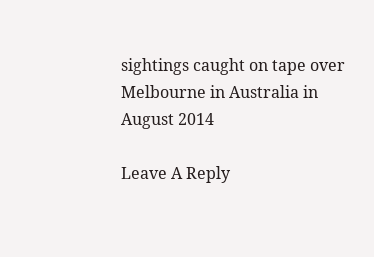sightings caught on tape over Melbourne in Australia in August 2014

Leave A Reply